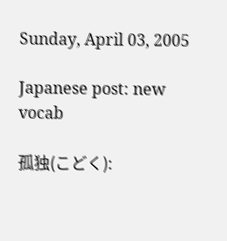Sunday, April 03, 2005

Japanese post: new vocab

孤独(こどく):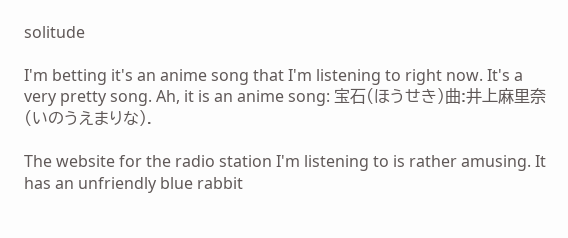solitude

I'm betting it's an anime song that I'm listening to right now. It's a very pretty song. Ah, it is an anime song: 宝石(ほうせき)曲:井上麻里奈(いのうえまりな).

The website for the radio station I'm listening to is rather amusing. It has an unfriendly blue rabbit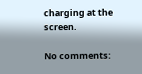charging at the screen.

No comments: